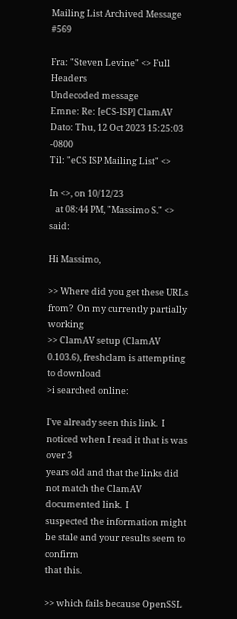Mailing List Archived Message #569

Fra: "Steven Levine" <> Full Headers
Undecoded message
Emne: Re: [eCS-ISP] ClamAV
Dato: Thu, 12 Oct 2023 15:25:03 -0800
Til: "eCS ISP Mailing List" <>

In <>, on 10/12/23
   at 08:44 PM, "Massimo S." <> said:

Hi Massimo,

>> Where did you get these URLs from?  On my currently partially working
>> ClamAV setup (ClamAV 0.103.6), freshclam is attempting to download
>i searched online:

I've already seen this link.  I noticed when I read it that is was over 3
years old and that the links did not match the ClamAV documented link.  I
suspected the information might be stale and your results seem to confirm
that this.

>> which fails because OpenSSL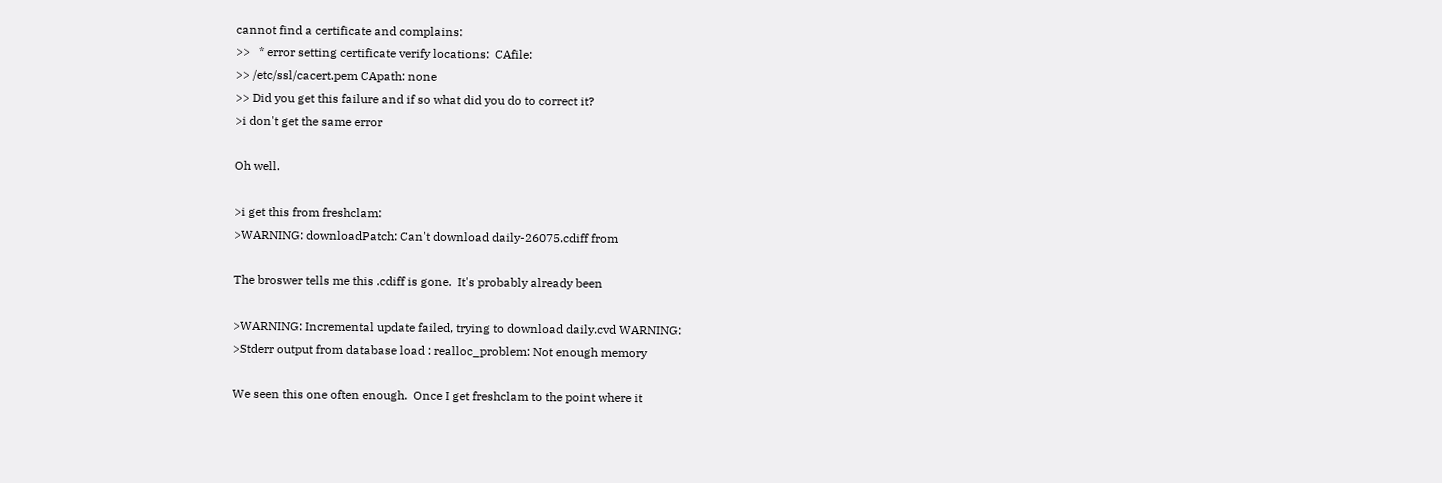cannot find a certificate and complains:
>>   * error setting certificate verify locations:  CAfile:
>> /etc/ssl/cacert.pem CApath: none
>> Did you get this failure and if so what did you do to correct it?
>i don't get the same error

Oh well.

>i get this from freshclam:
>WARNING: downloadPatch: Can't download daily-26075.cdiff from

The broswer tells me this .cdiff is gone.  It's probably already been

>WARNING: Incremental update failed, trying to download daily.cvd WARNING:
>Stderr output from database load : realloc_problem: Not enough memory

We seen this one often enough.  Once I get freshclam to the point where it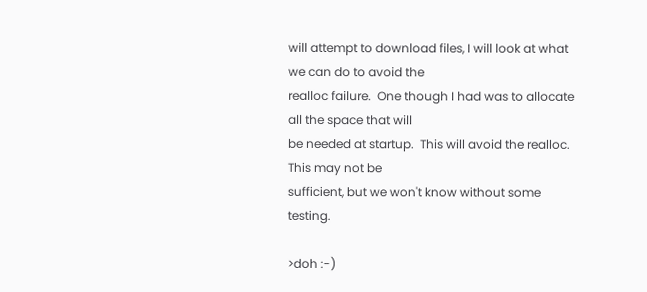will attempt to download files, I will look at what we can do to avoid the
realloc failure.  One though I had was to allocate all the space that will
be needed at startup.  This will avoid the realloc.  This may not be
sufficient, but we won't know without some testing.

>doh :-)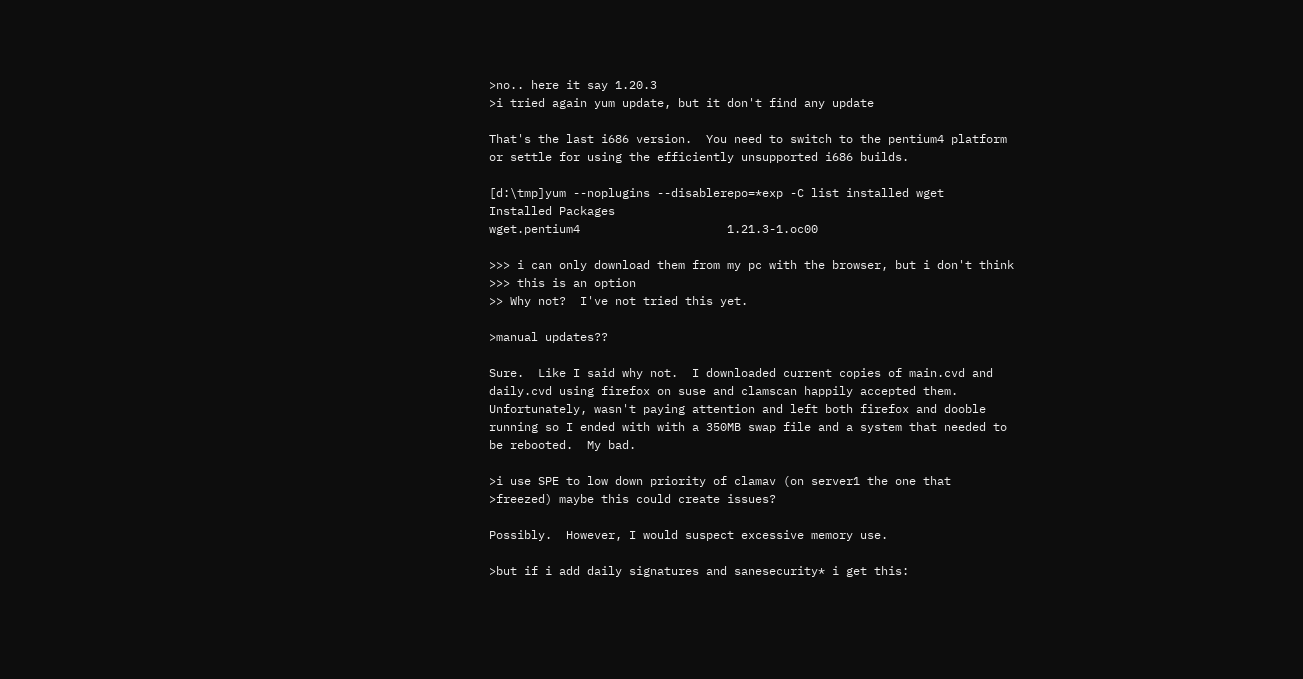>no.. here it say 1.20.3
>i tried again yum update, but it don't find any update

That's the last i686 version.  You need to switch to the pentium4 platform
or settle for using the efficiently unsupported i686 builds.

[d:\tmp]yum --noplugins --disablerepo=*exp -C list installed wget
Installed Packages
wget.pentium4                     1.21.3-1.oc00

>>> i can only download them from my pc with the browser, but i don't think
>>> this is an option
>> Why not?  I've not tried this yet.

>manual updates??

Sure.  Like I said why not.  I downloaded current copies of main.cvd and
daily.cvd using firefox on suse and clamscan happily accepted them.
Unfortunately, wasn't paying attention and left both firefox and dooble
running so I ended with with a 350MB swap file and a system that needed to
be rebooted.  My bad.

>i use SPE to low down priority of clamav (on server1 the one that
>freezed) maybe this could create issues?

Possibly.  However, I would suspect excessive memory use.

>but if i add daily signatures and sanesecurity* i get this: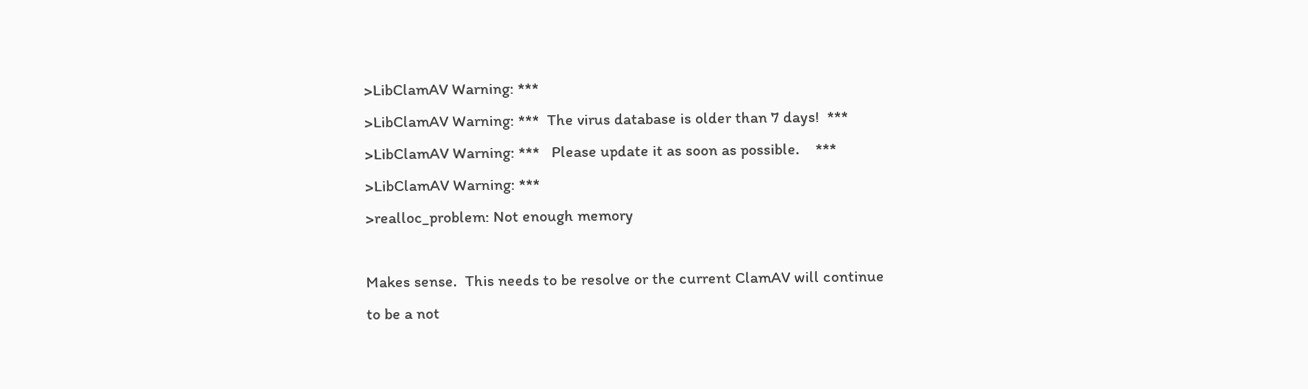>LibClamAV Warning: ***
>LibClamAV Warning: ***  The virus database is older than 7 days!  ***
>LibClamAV Warning: ***   Please update it as soon as possible.    ***
>LibClamAV Warning: ***
>realloc_problem: Not enough memory

Makes sense.  This needs to be resolve or the current ClamAV will continue
to be a not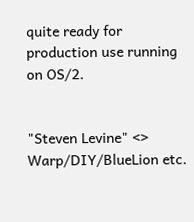quite ready for production use running on OS/2.


"Steven Levine" <>  Warp/DIY/BlueLion etc.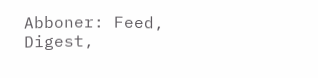Abboner: Feed, Digest,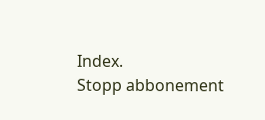Index.
Stopp abbonement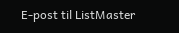E-post til ListMaster